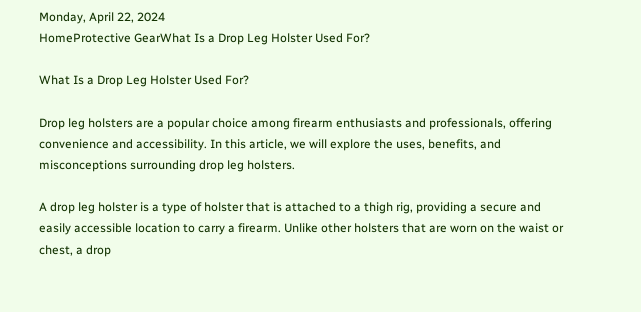Monday, April 22, 2024
HomeProtective GearWhat Is a Drop Leg Holster Used For?

What Is a Drop Leg Holster Used For?

Drop leg holsters are a popular choice among firearm enthusiasts and professionals, offering convenience and accessibility. In this article, we will explore the uses, benefits, and misconceptions surrounding drop leg holsters.

A drop leg holster is a type of holster that is attached to a thigh rig, providing a secure and easily accessible location to carry a firearm. Unlike other holsters that are worn on the waist or chest, a drop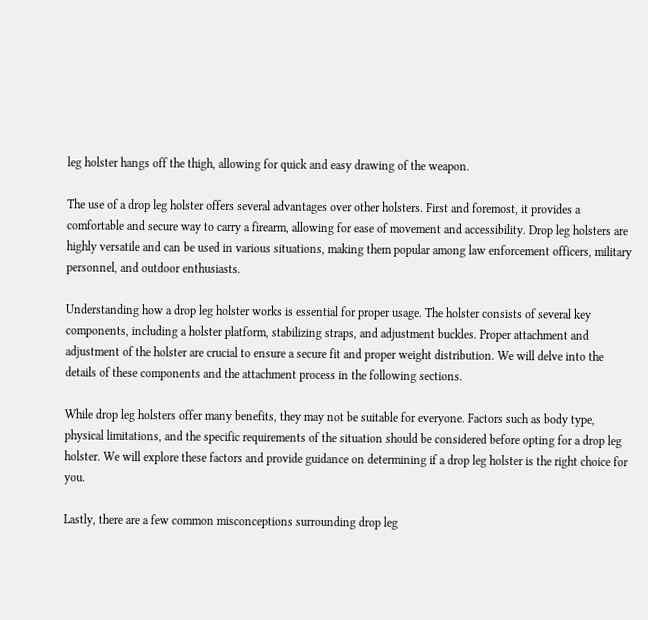leg holster hangs off the thigh, allowing for quick and easy drawing of the weapon.

The use of a drop leg holster offers several advantages over other holsters. First and foremost, it provides a comfortable and secure way to carry a firearm, allowing for ease of movement and accessibility. Drop leg holsters are highly versatile and can be used in various situations, making them popular among law enforcement officers, military personnel, and outdoor enthusiasts.

Understanding how a drop leg holster works is essential for proper usage. The holster consists of several key components, including a holster platform, stabilizing straps, and adjustment buckles. Proper attachment and adjustment of the holster are crucial to ensure a secure fit and proper weight distribution. We will delve into the details of these components and the attachment process in the following sections.

While drop leg holsters offer many benefits, they may not be suitable for everyone. Factors such as body type, physical limitations, and the specific requirements of the situation should be considered before opting for a drop leg holster. We will explore these factors and provide guidance on determining if a drop leg holster is the right choice for you.

Lastly, there are a few common misconceptions surrounding drop leg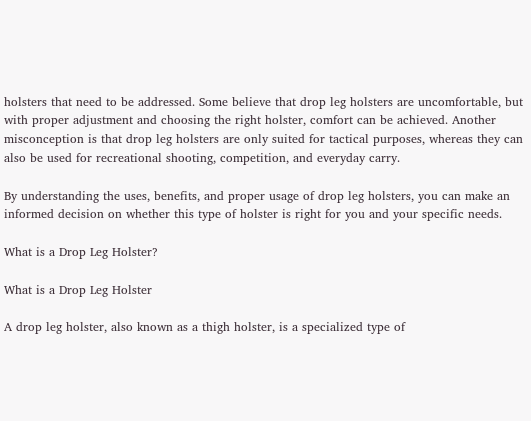holsters that need to be addressed. Some believe that drop leg holsters are uncomfortable, but with proper adjustment and choosing the right holster, comfort can be achieved. Another misconception is that drop leg holsters are only suited for tactical purposes, whereas they can also be used for recreational shooting, competition, and everyday carry.

By understanding the uses, benefits, and proper usage of drop leg holsters, you can make an informed decision on whether this type of holster is right for you and your specific needs.

What is a Drop Leg Holster?

What is a Drop Leg Holster

A drop leg holster, also known as a thigh holster, is a specialized type of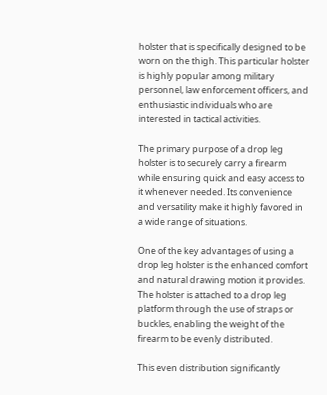holster that is specifically designed to be worn on the thigh. This particular holster is highly popular among military personnel, law enforcement officers, and enthusiastic individuals who are interested in tactical activities.

The primary purpose of a drop leg holster is to securely carry a firearm while ensuring quick and easy access to it whenever needed. Its convenience and versatility make it highly favored in a wide range of situations.

One of the key advantages of using a drop leg holster is the enhanced comfort and natural drawing motion it provides. The holster is attached to a drop leg platform through the use of straps or buckles, enabling the weight of the firearm to be evenly distributed.

This even distribution significantly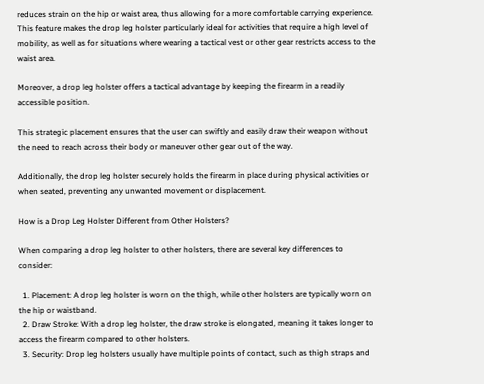reduces strain on the hip or waist area, thus allowing for a more comfortable carrying experience. This feature makes the drop leg holster particularly ideal for activities that require a high level of mobility, as well as for situations where wearing a tactical vest or other gear restricts access to the waist area.

Moreover, a drop leg holster offers a tactical advantage by keeping the firearm in a readily accessible position.

This strategic placement ensures that the user can swiftly and easily draw their weapon without the need to reach across their body or maneuver other gear out of the way.

Additionally, the drop leg holster securely holds the firearm in place during physical activities or when seated, preventing any unwanted movement or displacement.

How is a Drop Leg Holster Different from Other Holsters?

When comparing a drop leg holster to other holsters, there are several key differences to consider:

  1. Placement: A drop leg holster is worn on the thigh, while other holsters are typically worn on the hip or waistband.
  2. Draw Stroke: With a drop leg holster, the draw stroke is elongated, meaning it takes longer to access the firearm compared to other holsters.
  3. Security: Drop leg holsters usually have multiple points of contact, such as thigh straps and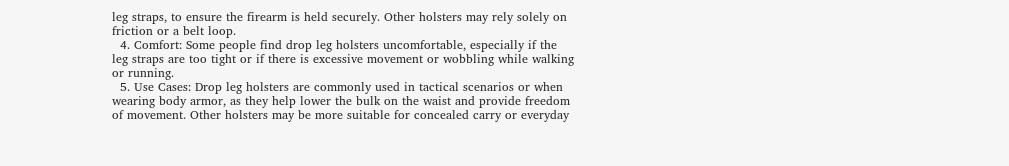leg straps, to ensure the firearm is held securely. Other holsters may rely solely on friction or a belt loop.
  4. Comfort: Some people find drop leg holsters uncomfortable, especially if the leg straps are too tight or if there is excessive movement or wobbling while walking or running.
  5. Use Cases: Drop leg holsters are commonly used in tactical scenarios or when wearing body armor, as they help lower the bulk on the waist and provide freedom of movement. Other holsters may be more suitable for concealed carry or everyday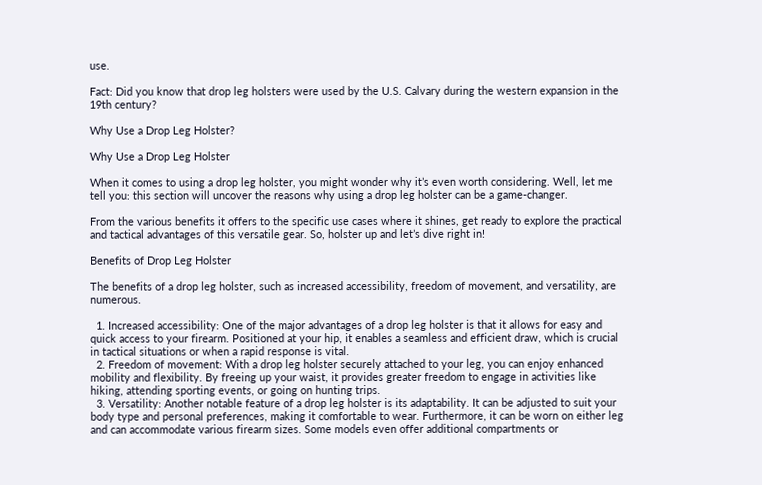use.

Fact: Did you know that drop leg holsters were used by the U.S. Calvary during the western expansion in the 19th century?

Why Use a Drop Leg Holster?

Why Use a Drop Leg Holster

When it comes to using a drop leg holster, you might wonder why it’s even worth considering. Well, let me tell you: this section will uncover the reasons why using a drop leg holster can be a game-changer.

From the various benefits it offers to the specific use cases where it shines, get ready to explore the practical and tactical advantages of this versatile gear. So, holster up and let’s dive right in!

Benefits of Drop Leg Holster

The benefits of a drop leg holster, such as increased accessibility, freedom of movement, and versatility, are numerous.

  1. Increased accessibility: One of the major advantages of a drop leg holster is that it allows for easy and quick access to your firearm. Positioned at your hip, it enables a seamless and efficient draw, which is crucial in tactical situations or when a rapid response is vital.
  2. Freedom of movement: With a drop leg holster securely attached to your leg, you can enjoy enhanced mobility and flexibility. By freeing up your waist, it provides greater freedom to engage in activities like hiking, attending sporting events, or going on hunting trips.
  3. Versatility: Another notable feature of a drop leg holster is its adaptability. It can be adjusted to suit your body type and personal preferences, making it comfortable to wear. Furthermore, it can be worn on either leg and can accommodate various firearm sizes. Some models even offer additional compartments or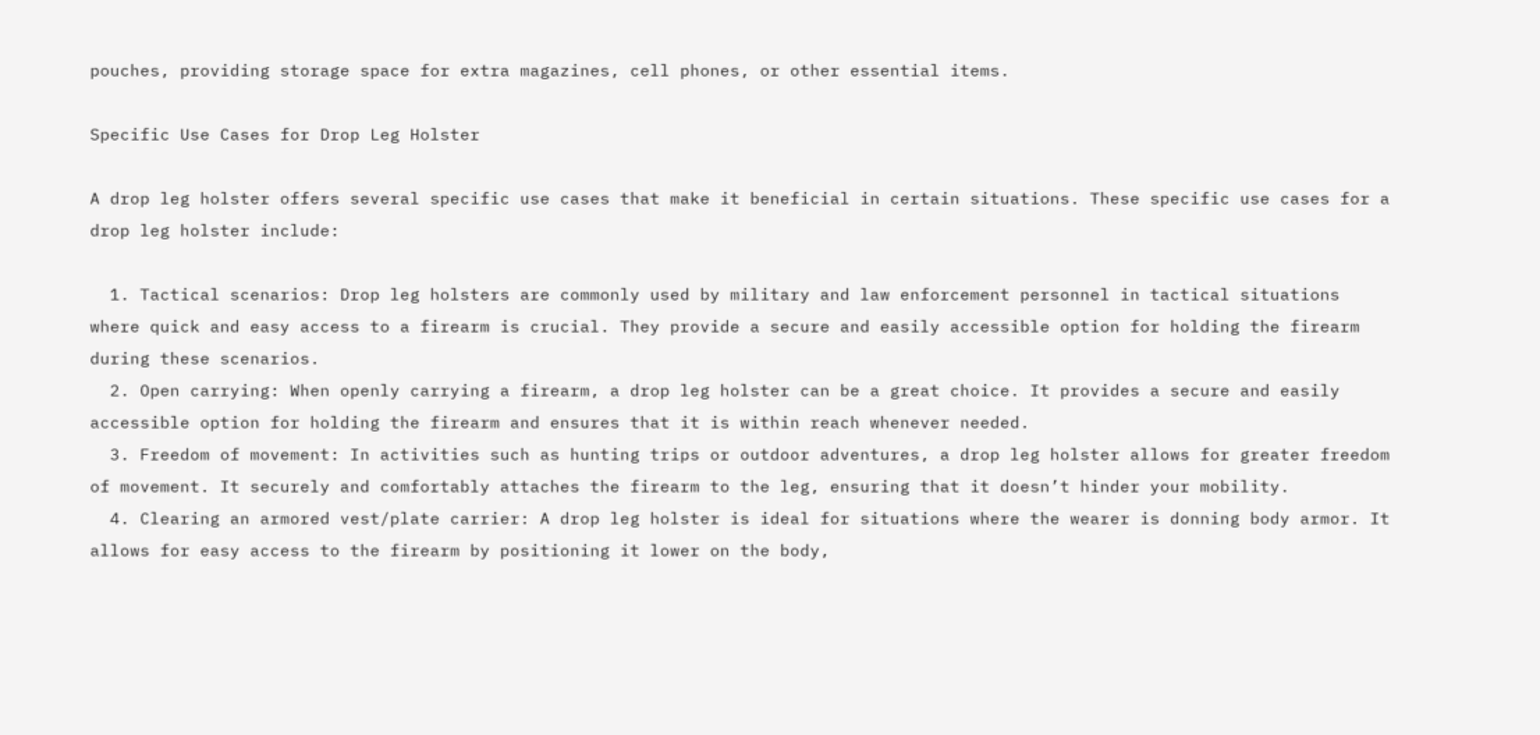pouches, providing storage space for extra magazines, cell phones, or other essential items.

Specific Use Cases for Drop Leg Holster

A drop leg holster offers several specific use cases that make it beneficial in certain situations. These specific use cases for a drop leg holster include:

  1. Tactical scenarios: Drop leg holsters are commonly used by military and law enforcement personnel in tactical situations where quick and easy access to a firearm is crucial. They provide a secure and easily accessible option for holding the firearm during these scenarios.
  2. Open carrying: When openly carrying a firearm, a drop leg holster can be a great choice. It provides a secure and easily accessible option for holding the firearm and ensures that it is within reach whenever needed.
  3. Freedom of movement: In activities such as hunting trips or outdoor adventures, a drop leg holster allows for greater freedom of movement. It securely and comfortably attaches the firearm to the leg, ensuring that it doesn’t hinder your mobility.
  4. Clearing an armored vest/plate carrier: A drop leg holster is ideal for situations where the wearer is donning body armor. It allows for easy access to the firearm by positioning it lower on the body,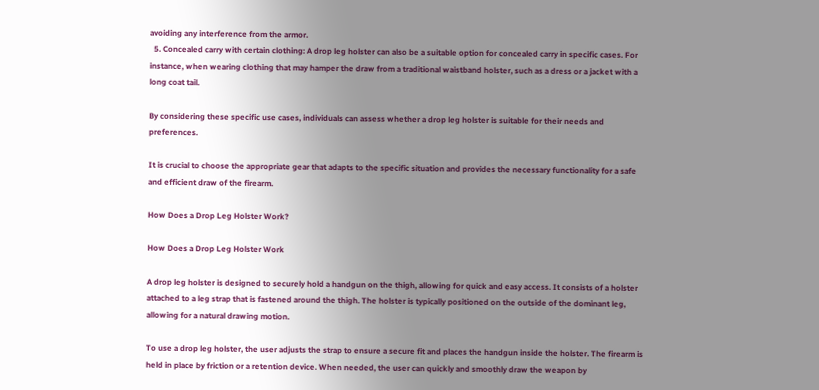avoiding any interference from the armor.
  5. Concealed carry with certain clothing: A drop leg holster can also be a suitable option for concealed carry in specific cases. For instance, when wearing clothing that may hamper the draw from a traditional waistband holster, such as a dress or a jacket with a long coat tail.

By considering these specific use cases, individuals can assess whether a drop leg holster is suitable for their needs and preferences.

It is crucial to choose the appropriate gear that adapts to the specific situation and provides the necessary functionality for a safe and efficient draw of the firearm.

How Does a Drop Leg Holster Work?

How Does a Drop Leg Holster Work

A drop leg holster is designed to securely hold a handgun on the thigh, allowing for quick and easy access. It consists of a holster attached to a leg strap that is fastened around the thigh. The holster is typically positioned on the outside of the dominant leg, allowing for a natural drawing motion.

To use a drop leg holster, the user adjusts the strap to ensure a secure fit and places the handgun inside the holster. The firearm is held in place by friction or a retention device. When needed, the user can quickly and smoothly draw the weapon by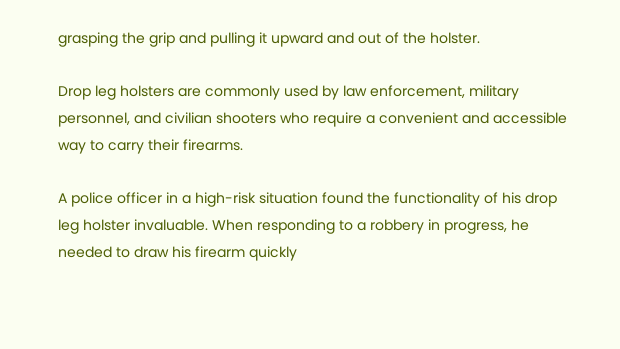grasping the grip and pulling it upward and out of the holster.

Drop leg holsters are commonly used by law enforcement, military personnel, and civilian shooters who require a convenient and accessible way to carry their firearms.

A police officer in a high-risk situation found the functionality of his drop leg holster invaluable. When responding to a robbery in progress, he needed to draw his firearm quickly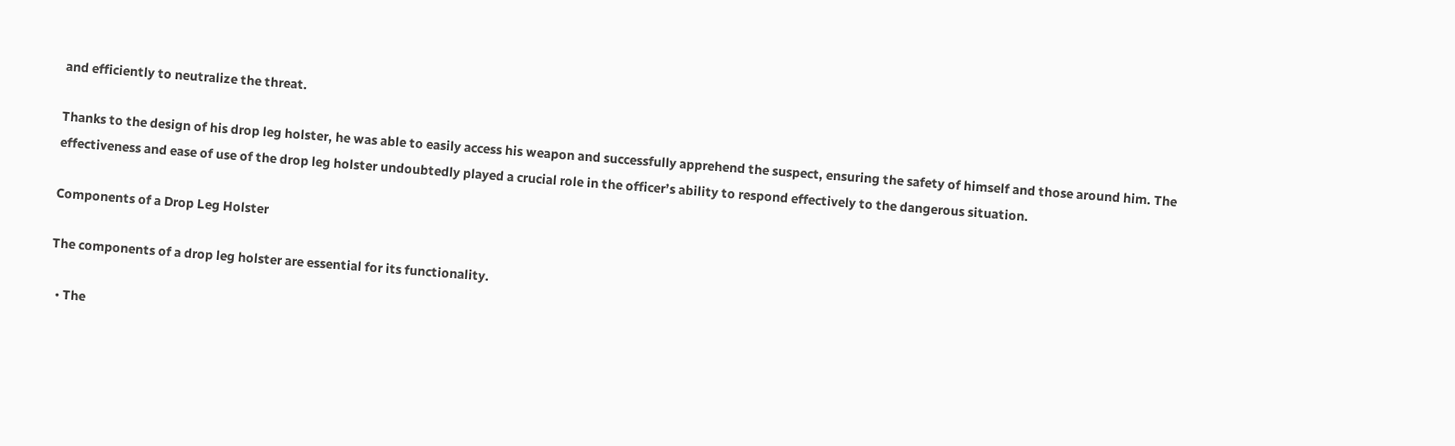and efficiently to neutralize the threat.

Thanks to the design of his drop leg holster, he was able to easily access his weapon and successfully apprehend the suspect, ensuring the safety of himself and those around him. The effectiveness and ease of use of the drop leg holster undoubtedly played a crucial role in the officer’s ability to respond effectively to the dangerous situation.

Components of a Drop Leg Holster

The components of a drop leg holster are essential for its functionality.

  • The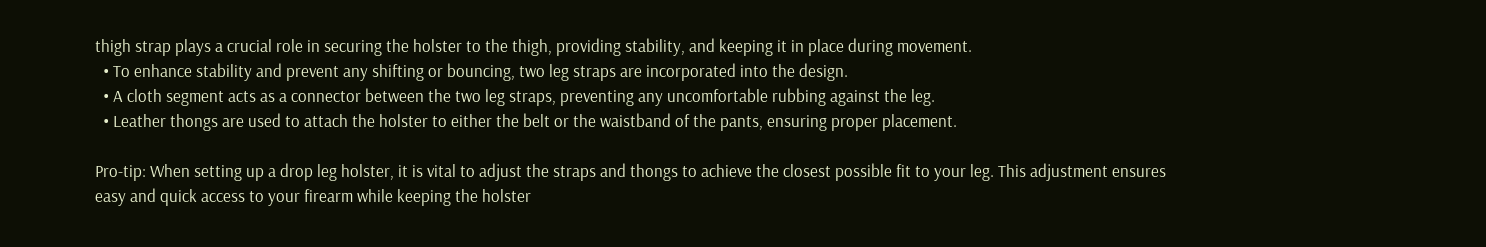thigh strap plays a crucial role in securing the holster to the thigh, providing stability, and keeping it in place during movement.
  • To enhance stability and prevent any shifting or bouncing, two leg straps are incorporated into the design.
  • A cloth segment acts as a connector between the two leg straps, preventing any uncomfortable rubbing against the leg.
  • Leather thongs are used to attach the holster to either the belt or the waistband of the pants, ensuring proper placement.

Pro-tip: When setting up a drop leg holster, it is vital to adjust the straps and thongs to achieve the closest possible fit to your leg. This adjustment ensures easy and quick access to your firearm while keeping the holster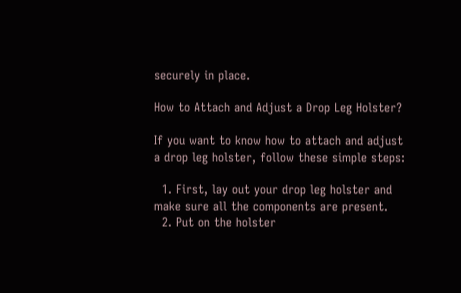securely in place.

How to Attach and Adjust a Drop Leg Holster?

If you want to know how to attach and adjust a drop leg holster, follow these simple steps:

  1. First, lay out your drop leg holster and make sure all the components are present.
  2. Put on the holster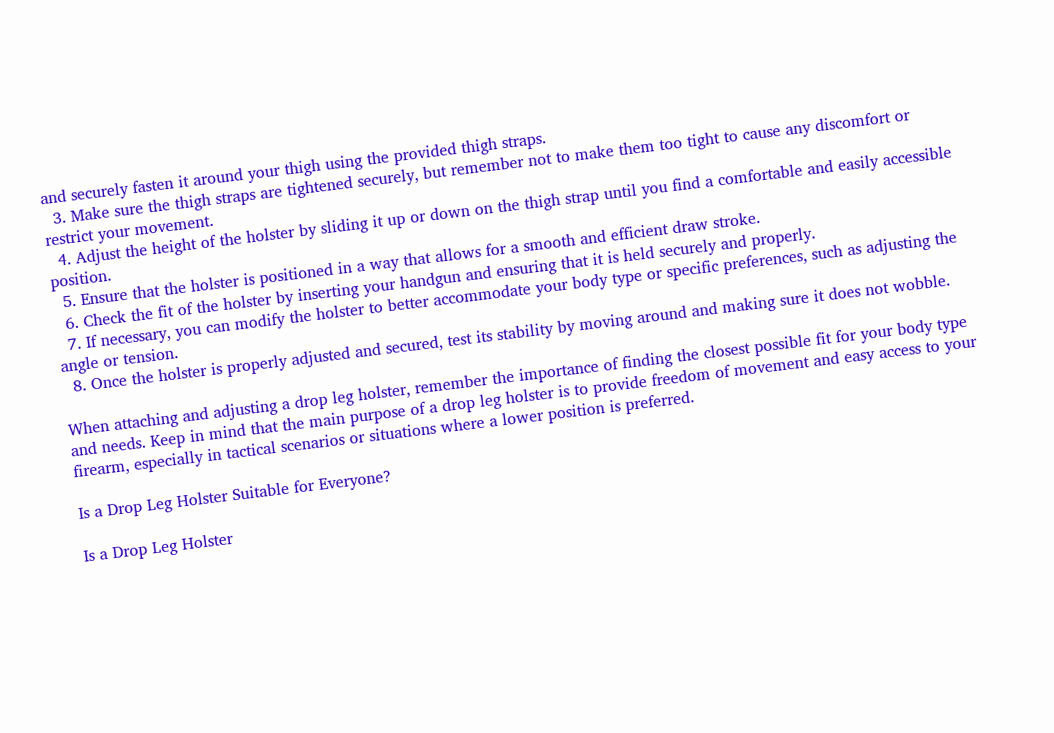and securely fasten it around your thigh using the provided thigh straps.
  3. Make sure the thigh straps are tightened securely, but remember not to make them too tight to cause any discomfort or restrict your movement.
  4. Adjust the height of the holster by sliding it up or down on the thigh strap until you find a comfortable and easily accessible position.
  5. Ensure that the holster is positioned in a way that allows for a smooth and efficient draw stroke.
  6. Check the fit of the holster by inserting your handgun and ensuring that it is held securely and properly.
  7. If necessary, you can modify the holster to better accommodate your body type or specific preferences, such as adjusting the angle or tension.
  8. Once the holster is properly adjusted and secured, test its stability by moving around and making sure it does not wobble.

When attaching and adjusting a drop leg holster, remember the importance of finding the closest possible fit for your body type and needs. Keep in mind that the main purpose of a drop leg holster is to provide freedom of movement and easy access to your firearm, especially in tactical scenarios or situations where a lower position is preferred.

Is a Drop Leg Holster Suitable for Everyone?

Is a Drop Leg Holster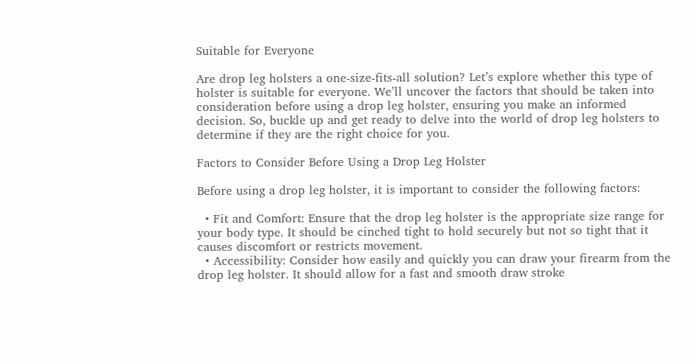Suitable for Everyone

Are drop leg holsters a one-size-fits-all solution? Let’s explore whether this type of holster is suitable for everyone. We’ll uncover the factors that should be taken into consideration before using a drop leg holster, ensuring you make an informed decision. So, buckle up and get ready to delve into the world of drop leg holsters to determine if they are the right choice for you.

Factors to Consider Before Using a Drop Leg Holster

Before using a drop leg holster, it is important to consider the following factors:

  • Fit and Comfort: Ensure that the drop leg holster is the appropriate size range for your body type. It should be cinched tight to hold securely but not so tight that it causes discomfort or restricts movement.
  • Accessibility: Consider how easily and quickly you can draw your firearm from the drop leg holster. It should allow for a fast and smooth draw stroke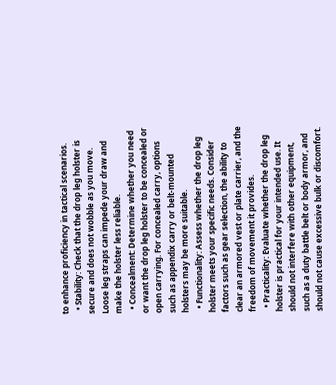to enhance proficiency in tactical scenarios.
  • Stability: Check that the drop leg holster is secure and does not wobble as you move. Loose leg straps can impede your draw and make the holster less reliable.
  • Concealment: Determine whether you need or want the drop leg holster to be concealed or open carrying. For concealed carry, options such as appendix carry or belt-mounted holsters may be more suitable.
  • Functionality: Assess whether the drop leg holster meets your specific needs. Consider factors such as gear selection, the ability to clear an armored vest or plate carrier, and the freedom of movement it provides.
  • Practicality: Evaluate whether the drop leg holster is practical for your intended use. It should not interfere with other equipment, such as a duty battle belt or body armor, and should not cause excessive bulk or discomfort.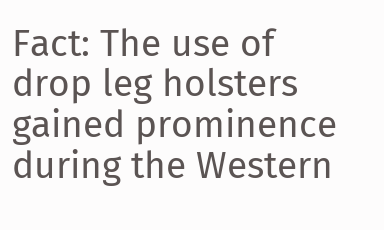Fact: The use of drop leg holsters gained prominence during the Western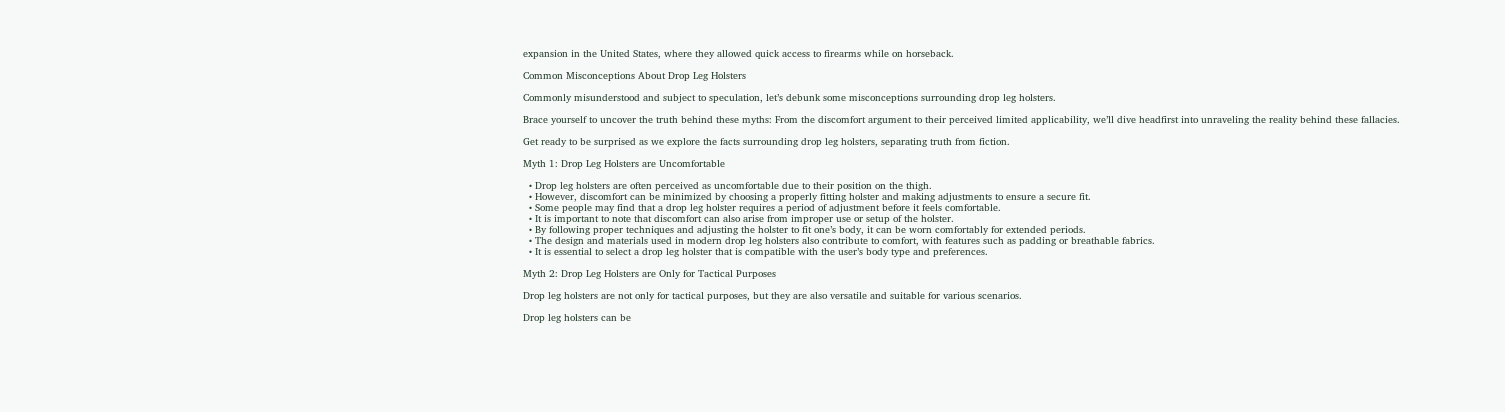expansion in the United States, where they allowed quick access to firearms while on horseback.

Common Misconceptions About Drop Leg Holsters

Commonly misunderstood and subject to speculation, let’s debunk some misconceptions surrounding drop leg holsters.

Brace yourself to uncover the truth behind these myths: From the discomfort argument to their perceived limited applicability, we’ll dive headfirst into unraveling the reality behind these fallacies.

Get ready to be surprised as we explore the facts surrounding drop leg holsters, separating truth from fiction.

Myth 1: Drop Leg Holsters are Uncomfortable

  • Drop leg holsters are often perceived as uncomfortable due to their position on the thigh.
  • However, discomfort can be minimized by choosing a properly fitting holster and making adjustments to ensure a secure fit.
  • Some people may find that a drop leg holster requires a period of adjustment before it feels comfortable.
  • It is important to note that discomfort can also arise from improper use or setup of the holster.
  • By following proper techniques and adjusting the holster to fit one’s body, it can be worn comfortably for extended periods.
  • The design and materials used in modern drop leg holsters also contribute to comfort, with features such as padding or breathable fabrics.
  • It is essential to select a drop leg holster that is compatible with the user’s body type and preferences.

Myth 2: Drop Leg Holsters are Only for Tactical Purposes

Drop leg holsters are not only for tactical purposes, but they are also versatile and suitable for various scenarios.

Drop leg holsters can be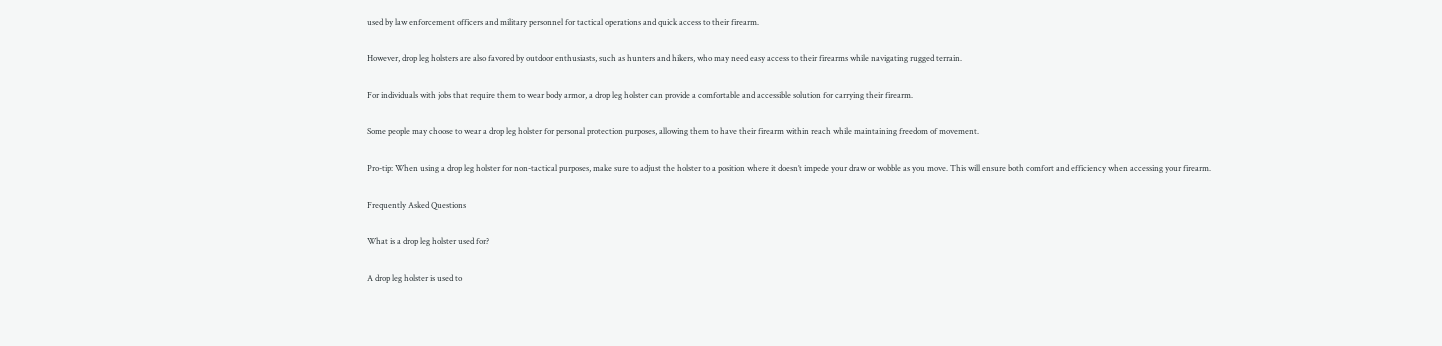used by law enforcement officers and military personnel for tactical operations and quick access to their firearm.

However, drop leg holsters are also favored by outdoor enthusiasts, such as hunters and hikers, who may need easy access to their firearms while navigating rugged terrain.

For individuals with jobs that require them to wear body armor, a drop leg holster can provide a comfortable and accessible solution for carrying their firearm.

Some people may choose to wear a drop leg holster for personal protection purposes, allowing them to have their firearm within reach while maintaining freedom of movement.

Pro-tip: When using a drop leg holster for non-tactical purposes, make sure to adjust the holster to a position where it doesn’t impede your draw or wobble as you move. This will ensure both comfort and efficiency when accessing your firearm.

Frequently Asked Questions

What is a drop leg holster used for?

A drop leg holster is used to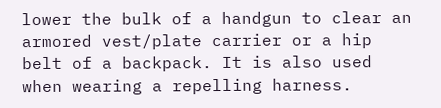lower the bulk of a handgun to clear an armored vest/plate carrier or a hip belt of a backpack. It is also used when wearing a repelling harness.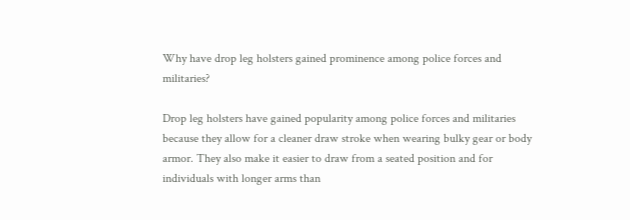Why have drop leg holsters gained prominence among police forces and militaries?

Drop leg holsters have gained popularity among police forces and militaries because they allow for a cleaner draw stroke when wearing bulky gear or body armor. They also make it easier to draw from a seated position and for individuals with longer arms than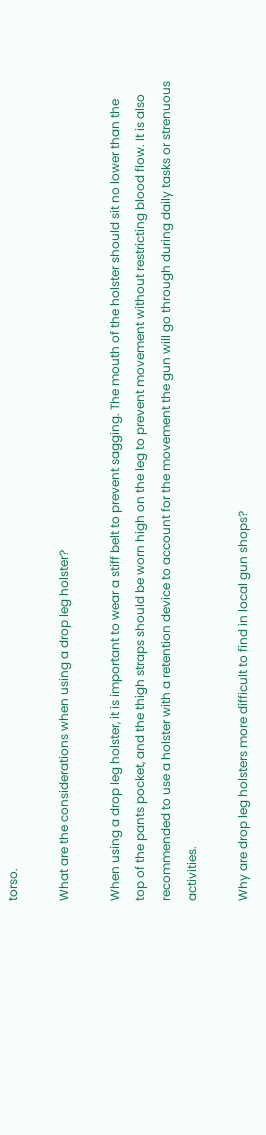torso.

What are the considerations when using a drop leg holster?

When using a drop leg holster, it is important to wear a stiff belt to prevent sagging. The mouth of the holster should sit no lower than the top of the pants pocket, and the thigh straps should be worn high on the leg to prevent movement without restricting blood flow. It is also recommended to use a holster with a retention device to account for the movement the gun will go through during daily tasks or strenuous activities.

Why are drop leg holsters more difficult to find in local gun shops?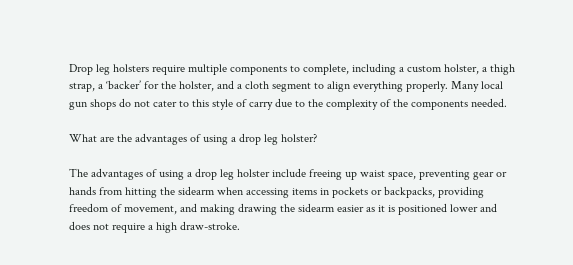Drop leg holsters require multiple components to complete, including a custom holster, a thigh strap, a ‘backer’ for the holster, and a cloth segment to align everything properly. Many local gun shops do not cater to this style of carry due to the complexity of the components needed.

What are the advantages of using a drop leg holster?

The advantages of using a drop leg holster include freeing up waist space, preventing gear or hands from hitting the sidearm when accessing items in pockets or backpacks, providing freedom of movement, and making drawing the sidearm easier as it is positioned lower and does not require a high draw-stroke.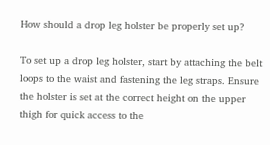How should a drop leg holster be properly set up?

To set up a drop leg holster, start by attaching the belt loops to the waist and fastening the leg straps. Ensure the holster is set at the correct height on the upper thigh for quick access to the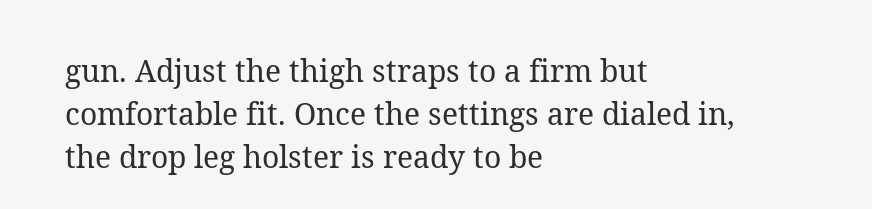gun. Adjust the thigh straps to a firm but comfortable fit. Once the settings are dialed in, the drop leg holster is ready to be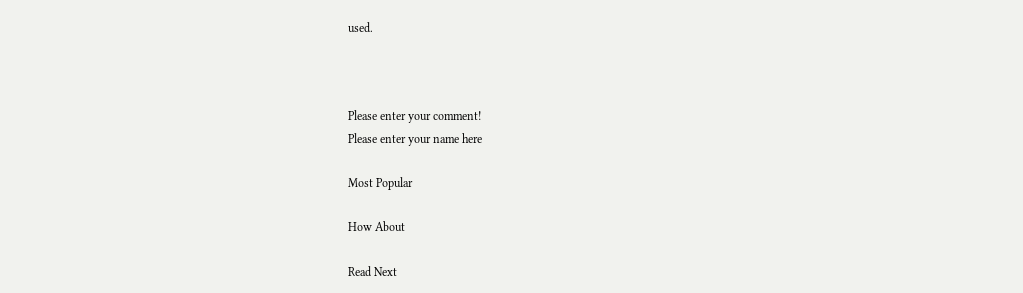used.



Please enter your comment!
Please enter your name here

Most Popular

How About

Read Next